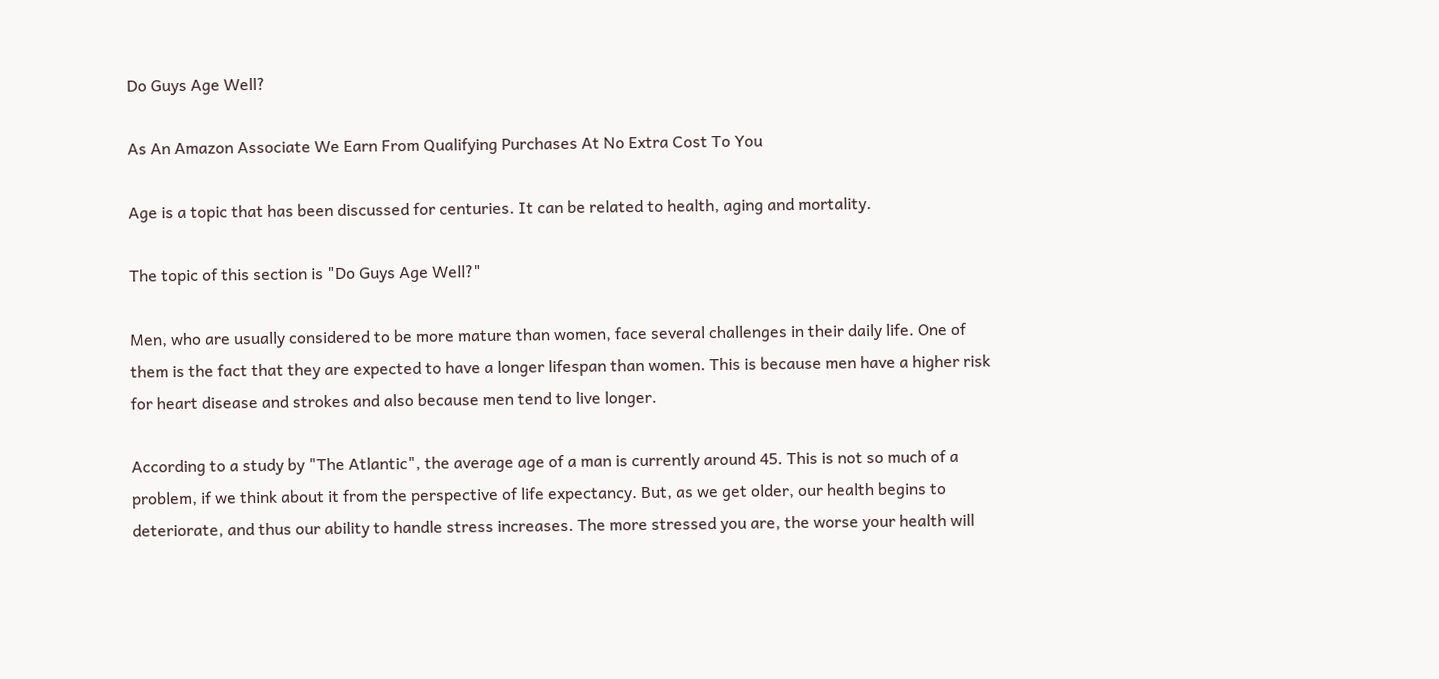Do Guys Age Well?

As An Amazon Associate We Earn From Qualifying Purchases At No Extra Cost To You

Age is a topic that has been discussed for centuries. It can be related to health, aging and mortality.

The topic of this section is "Do Guys Age Well?"

Men, who are usually considered to be more mature than women, face several challenges in their daily life. One of them is the fact that they are expected to have a longer lifespan than women. This is because men have a higher risk for heart disease and strokes and also because men tend to live longer.

According to a study by "The Atlantic", the average age of a man is currently around 45. This is not so much of a problem, if we think about it from the perspective of life expectancy. But, as we get older, our health begins to deteriorate, and thus our ability to handle stress increases. The more stressed you are, the worse your health will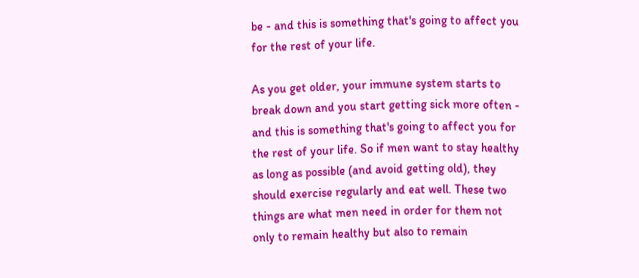be - and this is something that's going to affect you for the rest of your life.

As you get older, your immune system starts to break down and you start getting sick more often - and this is something that's going to affect you for the rest of your life. So if men want to stay healthy as long as possible (and avoid getting old), they should exercise regularly and eat well. These two things are what men need in order for them not only to remain healthy but also to remain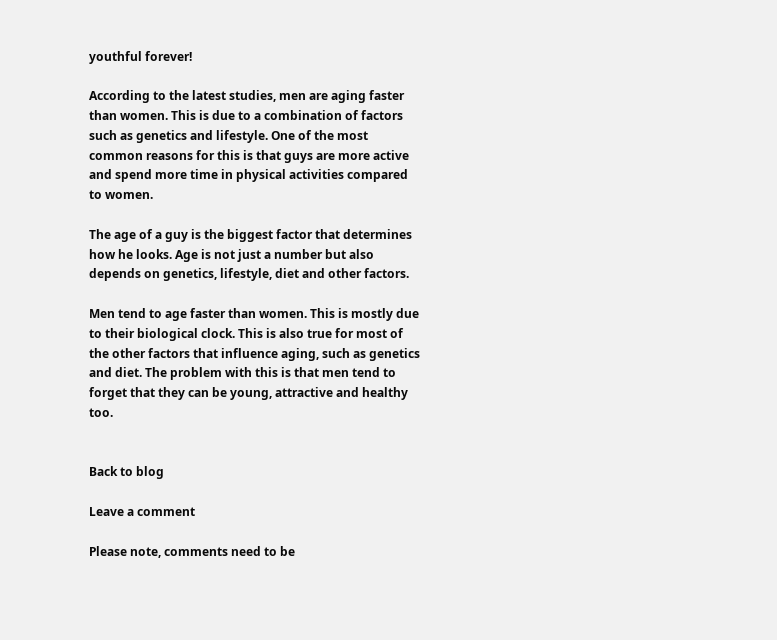youthful forever!

According to the latest studies, men are aging faster than women. This is due to a combination of factors such as genetics and lifestyle. One of the most common reasons for this is that guys are more active and spend more time in physical activities compared to women.

The age of a guy is the biggest factor that determines how he looks. Age is not just a number but also depends on genetics, lifestyle, diet and other factors.

Men tend to age faster than women. This is mostly due to their biological clock. This is also true for most of the other factors that influence aging, such as genetics and diet. The problem with this is that men tend to forget that they can be young, attractive and healthy too.


Back to blog

Leave a comment

Please note, comments need to be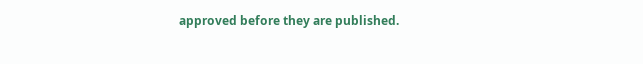approved before they are published.